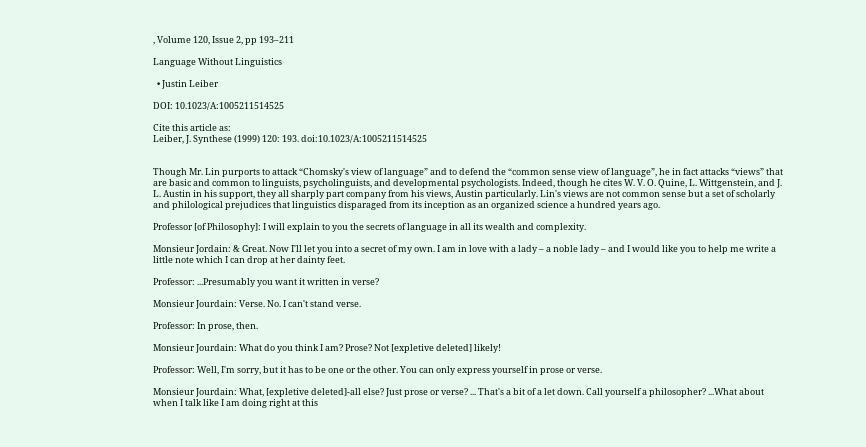, Volume 120, Issue 2, pp 193–211

Language Without Linguistics

  • Justin Leiber

DOI: 10.1023/A:1005211514525

Cite this article as:
Leiber, J. Synthese (1999) 120: 193. doi:10.1023/A:1005211514525


Though Mr. Lin purports to attack “Chomsky's view of language” and to defend the “common sense view of language”, he in fact attacks “views” that are basic and common to linguists, psycholinguists, and developmental psychologists. Indeed, though he cites W. V. O. Quine, L. Wittgenstein, and J. L. Austin in his support, they all sharply part company from his views, Austin particularly. Lin's views are not common sense but a set of scholarly and philological prejudices that linguistics disparaged from its inception as an organized science a hundred years ago.

Professor [of Philosophy]: I will explain to you the secrets of language in all its wealth and complexity.

Monsieur Jordain: & Great. Now I'll let you into a secret of my own. I am in love with a lady – a noble lady – and I would like you to help me write a little note which I can drop at her dainty feet.

Professor: ...Presumably you want it written in verse?

Monsieur Jourdain: Verse. No. I can't stand verse.

Professor: In prose, then.

Monsieur Jourdain: What do you think I am? Prose? Not [expletive deleted] likely!

Professor: Well, I'm sorry, but it has to be one or the other. You can only express yourself in prose or verse.

Monsieur Jourdain: What, [expletive deleted]-all else? Just prose or verse? ... That's a bit of a let down. Call yourself a philosopher? ...What about when I talk like I am doing right at this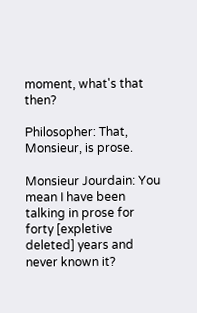moment, what's that then?

Philosopher: That, Monsieur, is prose.

Monsieur Jourdain: You mean I have been talking in prose for forty [expletive deleted] years and never known it?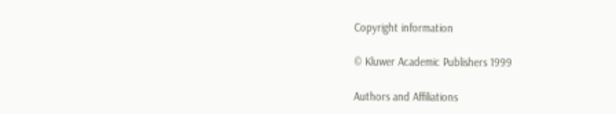Copyright information

© Kluwer Academic Publishers 1999

Authors and Affiliations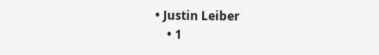• Justin Leiber
    • 1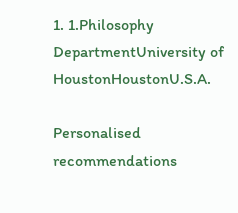1. 1.Philosophy DepartmentUniversity of HoustonHoustonU.S.A.

Personalised recommendations